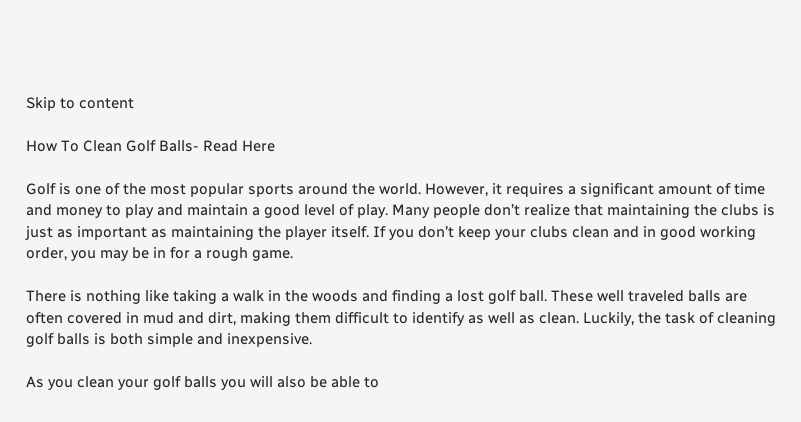Skip to content

How To Clean Golf Balls- Read Here

Golf is one of the most popular sports around the world. However, it requires a significant amount of time and money to play and maintain a good level of play. Many people don’t realize that maintaining the clubs is just as important as maintaining the player itself. If you don’t keep your clubs clean and in good working order, you may be in for a rough game.

There is nothing like taking a walk in the woods and finding a lost golf ball. These well traveled balls are often covered in mud and dirt, making them difficult to identify as well as clean. Luckily, the task of cleaning golf balls is both simple and inexpensive.

As you clean your golf balls you will also be able to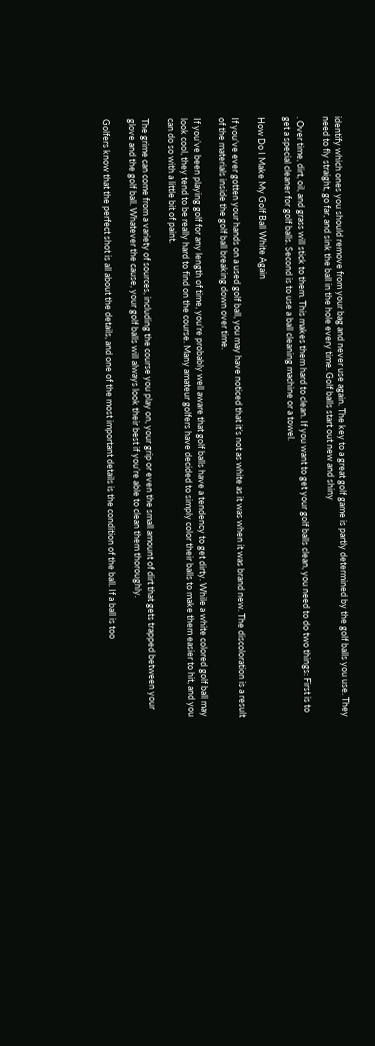identify which ones you should remove from your bag and never use again. The key to a great golf game is partly determined by the golf balls you use. They need to fly straight, go far, and sink the ball in the hole every time. Golf balls start out new and shiny

. Over time, dirt, oil, and grass will stick to them. This makes them hard to clean. If you want to get your golf balls clean, you need to do two things: First is to get a special cleaner for golf balls. Second is to use a ball cleaning machine or a towel.

How Do I Make My Golf Ball White Again

If you’ve ever gotten your hands on a used golf ball, you may have noticed that it’s not as white as it was when it was brand new. The discoloration is a result of the materials inside the golf ball breaking down over time.

If you’ve been playing golf for any length of time, you’re probably well aware that golf balls have a tendency to get dirty. While a white colored golf ball may look cool, they tend to be really hard to find on the course. Many amateur golfers have decided to simply color their balls to make them easier to hit, and you can do so with a little bit of paint.

The grime can come from a variety of sources, including the course you play on, your grip or even the small amount of dirt that gets trapped between your glove and the golf ball. Whatever the cause, your golf balls will always look their best if you’re able to clean them thoroughly.

Golfers know that the perfect shot is all about the details, and one of the most important details is the condition of the ball. If a ball is too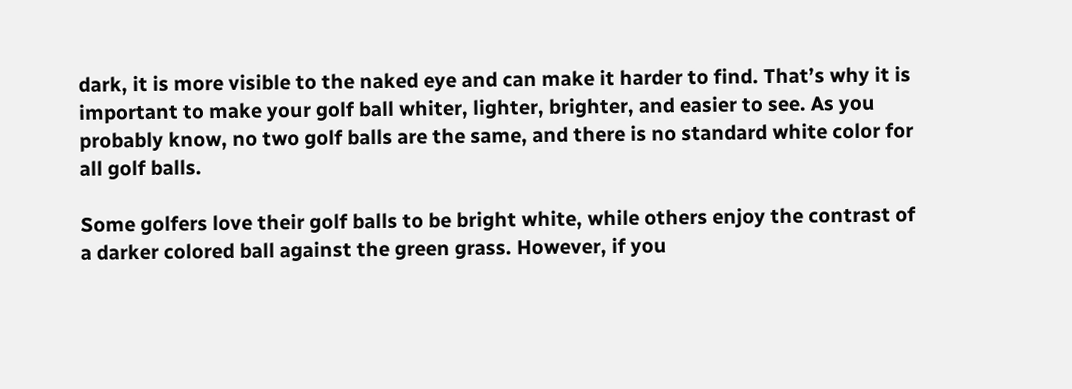dark, it is more visible to the naked eye and can make it harder to find. That’s why it is important to make your golf ball whiter, lighter, brighter, and easier to see. As you probably know, no two golf balls are the same, and there is no standard white color for all golf balls.

Some golfers love their golf balls to be bright white, while others enjoy the contrast of a darker colored ball against the green grass. However, if you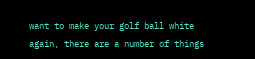want to make your golf ball white again, there are a number of things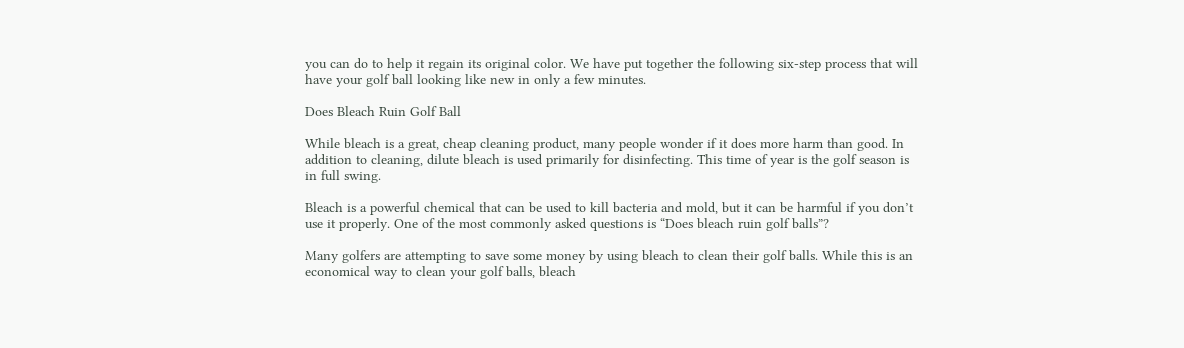you can do to help it regain its original color. We have put together the following six-step process that will have your golf ball looking like new in only a few minutes.

Does Bleach Ruin Golf Ball

While bleach is a great, cheap cleaning product, many people wonder if it does more harm than good. In addition to cleaning, dilute bleach is used primarily for disinfecting. This time of year is the golf season is in full swing.

Bleach is a powerful chemical that can be used to kill bacteria and mold, but it can be harmful if you don’t use it properly. One of the most commonly asked questions is “Does bleach ruin golf balls”?

Many golfers are attempting to save some money by using bleach to clean their golf balls. While this is an economical way to clean your golf balls, bleach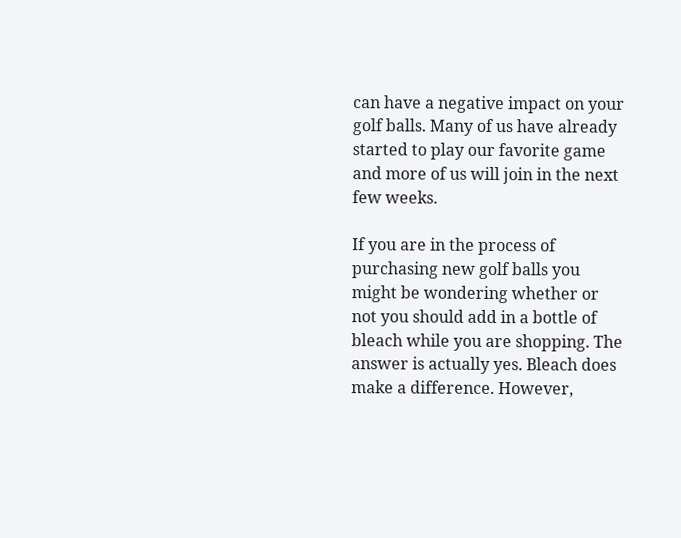can have a negative impact on your golf balls. Many of us have already started to play our favorite game and more of us will join in the next few weeks.

If you are in the process of purchasing new golf balls you might be wondering whether or not you should add in a bottle of bleach while you are shopping. The answer is actually yes. Bleach does make a difference. However,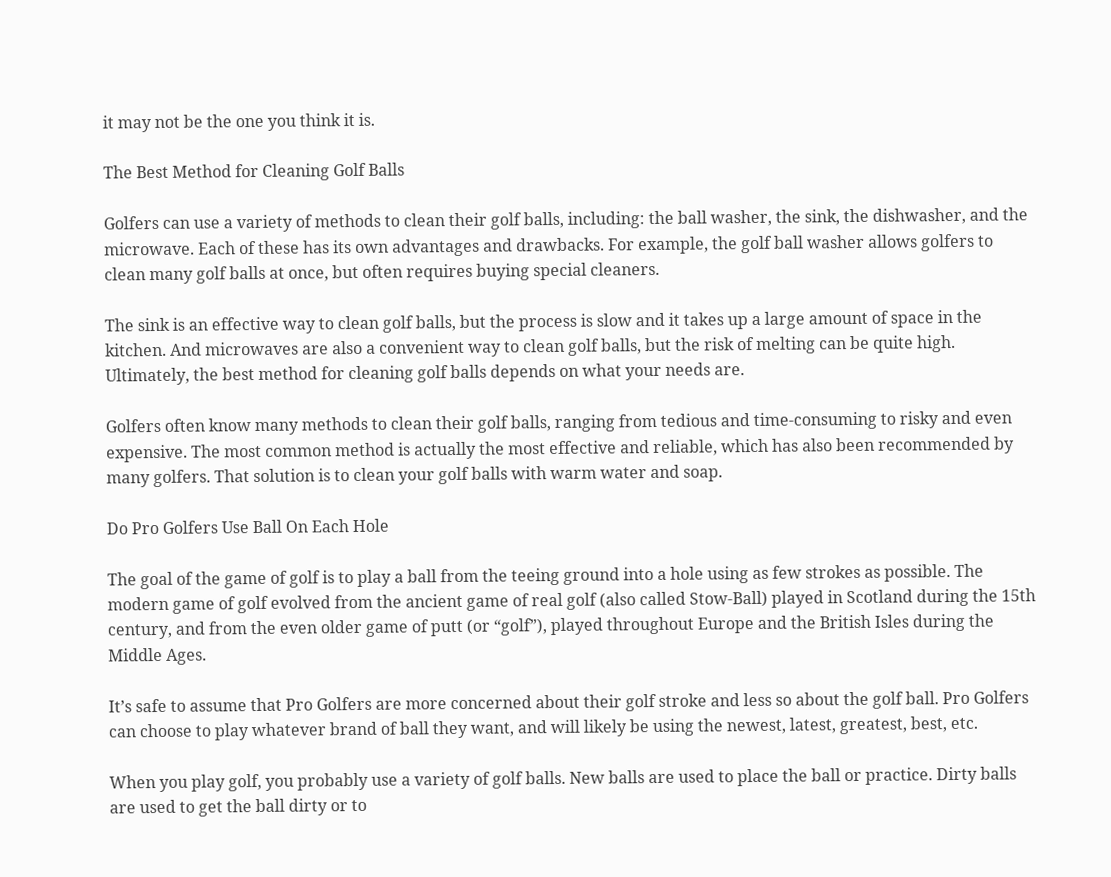it may not be the one you think it is.

The Best Method for Cleaning Golf Balls

Golfers can use a variety of methods to clean their golf balls, including: the ball washer, the sink, the dishwasher, and the microwave. Each of these has its own advantages and drawbacks. For example, the golf ball washer allows golfers to clean many golf balls at once, but often requires buying special cleaners.

The sink is an effective way to clean golf balls, but the process is slow and it takes up a large amount of space in the kitchen. And microwaves are also a convenient way to clean golf balls, but the risk of melting can be quite high. Ultimately, the best method for cleaning golf balls depends on what your needs are.

Golfers often know many methods to clean their golf balls, ranging from tedious and time-consuming to risky and even expensive. The most common method is actually the most effective and reliable, which has also been recommended by many golfers. That solution is to clean your golf balls with warm water and soap.

Do Pro Golfers Use Ball On Each Hole

The goal of the game of golf is to play a ball from the teeing ground into a hole using as few strokes as possible. The modern game of golf evolved from the ancient game of real golf (also called Stow-Ball) played in Scotland during the 15th century, and from the even older game of putt (or “golf”), played throughout Europe and the British Isles during the Middle Ages.

It’s safe to assume that Pro Golfers are more concerned about their golf stroke and less so about the golf ball. Pro Golfers can choose to play whatever brand of ball they want, and will likely be using the newest, latest, greatest, best, etc.

When you play golf, you probably use a variety of golf balls. New balls are used to place the ball or practice. Dirty balls are used to get the ball dirty or to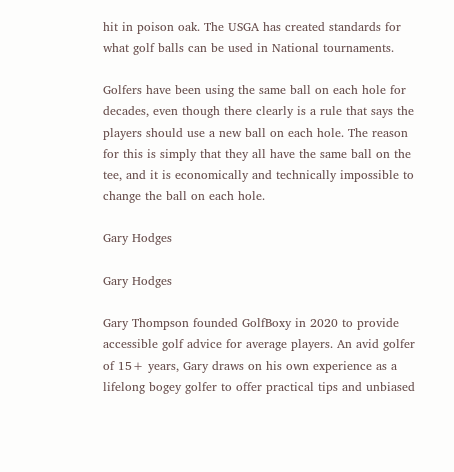hit in poison oak. The USGA has created standards for what golf balls can be used in National tournaments.

Golfers have been using the same ball on each hole for decades, even though there clearly is a rule that says the players should use a new ball on each hole. The reason for this is simply that they all have the same ball on the tee, and it is economically and technically impossible to change the ball on each hole.

Gary Hodges

Gary Hodges

Gary Thompson founded GolfBoxy in 2020 to provide accessible golf advice for average players. An avid golfer of 15+ years, Gary draws on his own experience as a lifelong bogey golfer to offer practical tips and unbiased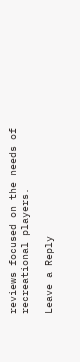reviews focused on the needs of recreational players.

Leave a Reply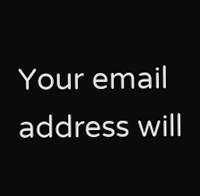Your email address will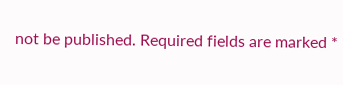not be published. Required fields are marked *